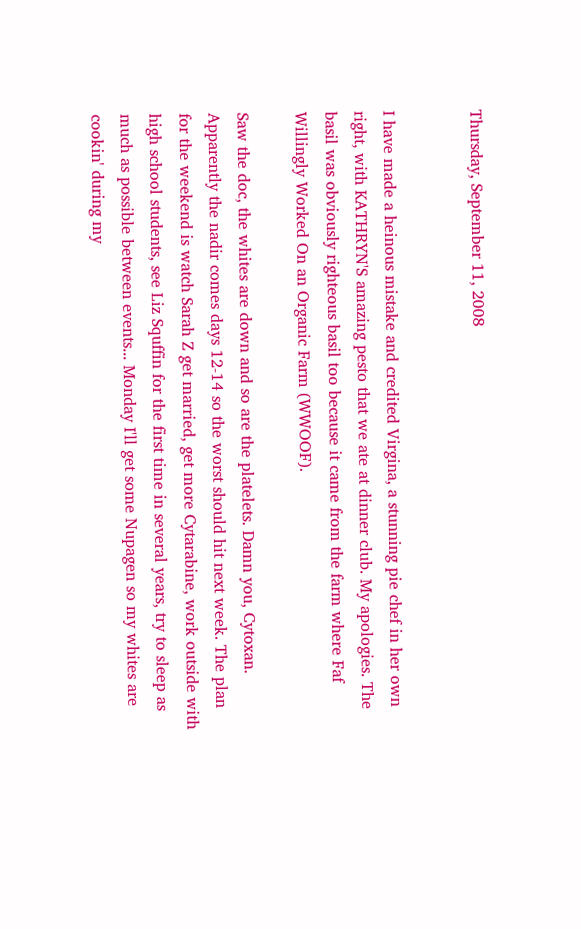Thursday, September 11, 2008


I have made a heinous mistake and credited Virgina, a stunning pie chef in her own right, with KATHRYN'S amazing pesto that we ate at dinner club. My apologies. The basil was obviously righteous basil too because it came from the farm where Faf Willingly Worked On an Organic Farm (WWOOF).

Saw the doc, the whites are down and so are the platelets. Damn you, Cytoxan. Apparently the nadir comes days 12-14 so the worst should hit next week. The plan for the weekend is watch Sarah Z get married, get more Cytarabine, work outside with high school students, see Liz Squffin for the first time in several years, try to sleep as much as possible between events... Monday I'll get some Nupagen so my whites are cookin' during my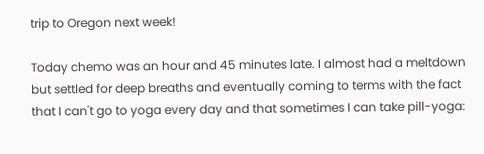trip to Oregon next week!

Today chemo was an hour and 45 minutes late. I almost had a meltdown but settled for deep breaths and eventually coming to terms with the fact that I can't go to yoga every day and that sometimes I can take pill-yoga: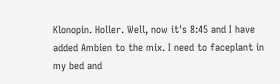Klonopin. Holler. Well, now it's 8:45 and I have added Ambien to the mix. I need to faceplant in my bed and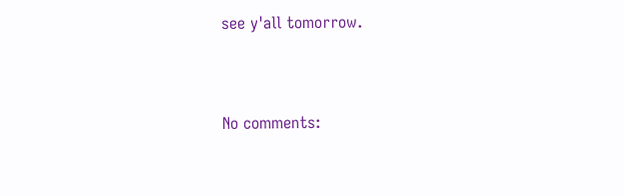see y'all tomorrow.


No comments: